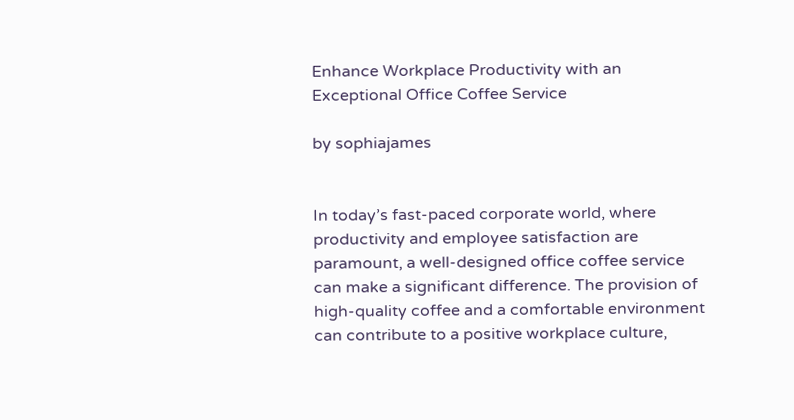Enhance Workplace Productivity with an Exceptional Office Coffee Service

by sophiajames


In today’s fast-paced corporate world, where productivity and employee satisfaction are paramount, a well-designed office coffee service can make a significant difference. The provision of high-quality coffee and a comfortable environment can contribute to a positive workplace culture,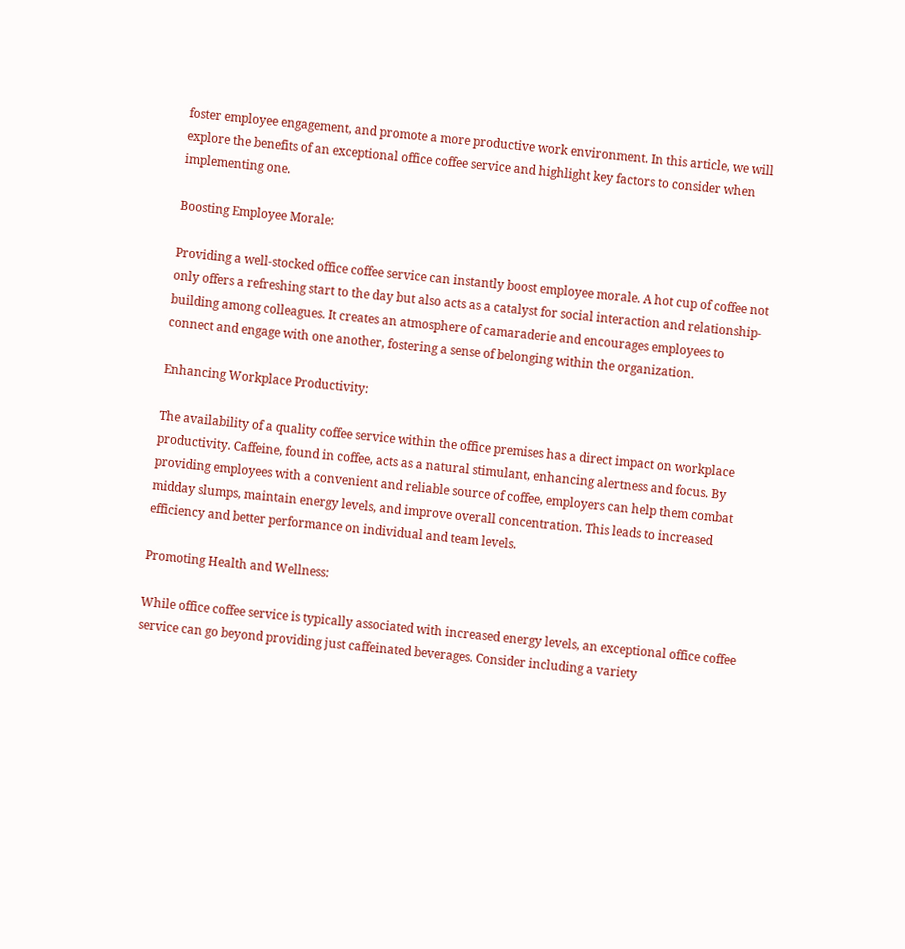foster employee engagement, and promote a more productive work environment. In this article, we will explore the benefits of an exceptional office coffee service and highlight key factors to consider when implementing one.

Boosting Employee Morale:

Providing a well-stocked office coffee service can instantly boost employee morale. A hot cup of coffee not only offers a refreshing start to the day but also acts as a catalyst for social interaction and relationship-building among colleagues. It creates an atmosphere of camaraderie and encourages employees to connect and engage with one another, fostering a sense of belonging within the organization.

Enhancing Workplace Productivity:

The availability of a quality coffee service within the office premises has a direct impact on workplace productivity. Caffeine, found in coffee, acts as a natural stimulant, enhancing alertness and focus. By providing employees with a convenient and reliable source of coffee, employers can help them combat midday slumps, maintain energy levels, and improve overall concentration. This leads to increased efficiency and better performance on individual and team levels.

Promoting Health and Wellness:

While office coffee service is typically associated with increased energy levels, an exceptional office coffee service can go beyond providing just caffeinated beverages. Consider including a variety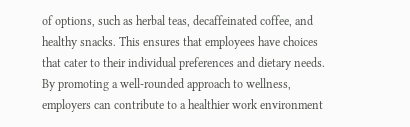of options, such as herbal teas, decaffeinated coffee, and healthy snacks. This ensures that employees have choices that cater to their individual preferences and dietary needs. By promoting a well-rounded approach to wellness, employers can contribute to a healthier work environment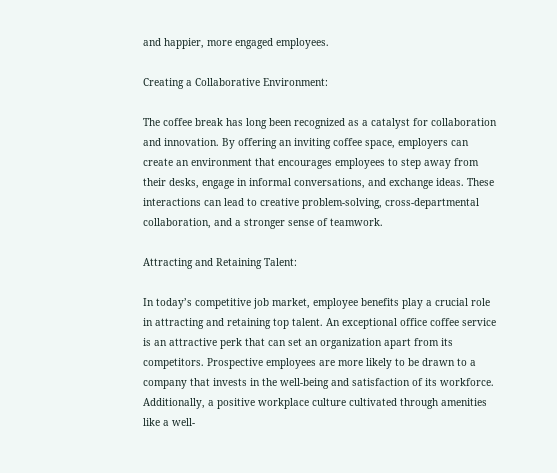and happier, more engaged employees.

Creating a Collaborative Environment:

The coffee break has long been recognized as a catalyst for collaboration and innovation. By offering an inviting coffee space, employers can create an environment that encourages employees to step away from their desks, engage in informal conversations, and exchange ideas. These interactions can lead to creative problem-solving, cross-departmental collaboration, and a stronger sense of teamwork.

Attracting and Retaining Talent:

In today’s competitive job market, employee benefits play a crucial role in attracting and retaining top talent. An exceptional office coffee service is an attractive perk that can set an organization apart from its competitors. Prospective employees are more likely to be drawn to a company that invests in the well-being and satisfaction of its workforce. Additionally, a positive workplace culture cultivated through amenities like a well-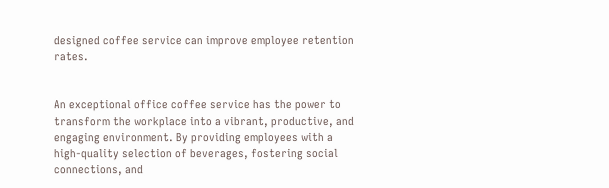designed coffee service can improve employee retention rates.


An exceptional office coffee service has the power to transform the workplace into a vibrant, productive, and engaging environment. By providing employees with a high-quality selection of beverages, fostering social connections, and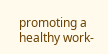promoting a healthy work-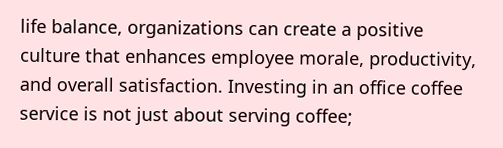life balance, organizations can create a positive culture that enhances employee morale, productivity, and overall satisfaction. Investing in an office coffee service is not just about serving coffee;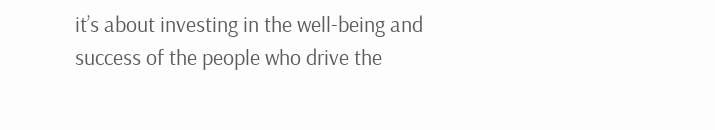it’s about investing in the well-being and success of the people who drive the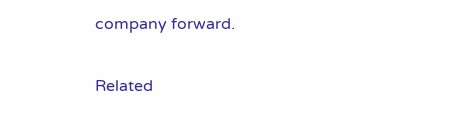company forward.


Related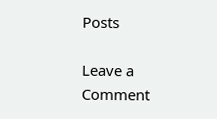Posts

Leave a Comment